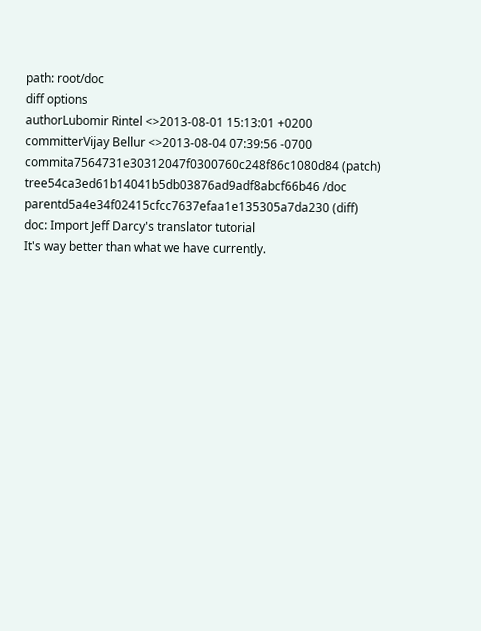path: root/doc
diff options
authorLubomir Rintel <>2013-08-01 15:13:01 +0200
committerVijay Bellur <>2013-08-04 07:39:56 -0700
commita7564731e30312047f0300760c248f86c1080d84 (patch)
tree54ca3ed61b14041b5db03876ad9adf8abcf66b46 /doc
parentd5a4e34f02415cfcc7637efaa1e135305a7da230 (diff)
doc: Import Jeff Darcy's translator tutorial
It's way better than what we have currently.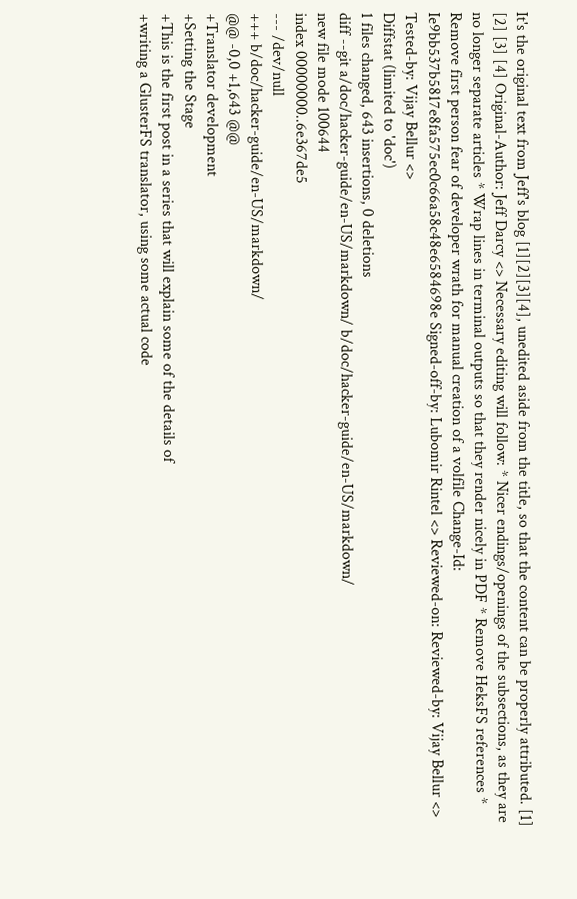It's the original text from Jeff's blog [1][2][3][4], unedited aside from the title, so that the content can be properly attributed. [1] [2] [3] [4] Original-Author: Jeff Darcy <> Necessary editing will follow: * Nicer endings/openings of the subsections, as they are no longer separate articles * Wrap lines in terminal outputs so that they render nicely in PDF * Remove HeksFS references * Remove first person fear of developer wrath for manual creation of a volfile Change-Id: Ie9bb537b5817e8fa575ec0c66a58c48e6584698e Signed-off-by: Lubomir Rintel <> Reviewed-on: Reviewed-by: Vijay Bellur <> Tested-by: Vijay Bellur <>
Diffstat (limited to 'doc')
1 files changed, 643 insertions, 0 deletions
diff --git a/doc/hacker-guide/en-US/markdown/ b/doc/hacker-guide/en-US/markdown/
new file mode 100644
index 00000000..6e367de5
--- /dev/null
+++ b/doc/hacker-guide/en-US/markdown/
@@ -0,0 +1,643 @@
+Translator development
+Setting the Stage
+This is the first post in a series that will explain some of the details of
+writing a GlusterFS translator, using some actual code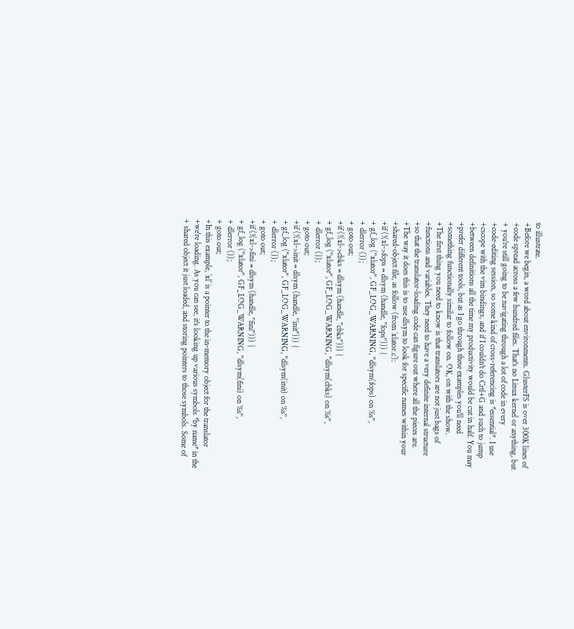to illustrate.
+Before we begin, a word about environments. GlusterFS is over 300K lines of
+code spread across a few hundred files. That's no Linux kernel or anything, but
+ you're still going to be navigating through a lot of code in every
+code-editing session, so some kind of cross-referencing is *essential*. I use
+cscope with the vim bindings, and if I couldn't do Crtl+G and such to jump
+between definitions all the time my productivity would be cut in half. You may
+prefer different tools, but as I go through these examples you'll need
+something functionally similar to follow on. OK, on with the show.
+The first thing you need to know is that translators are not just bags of
+functions and variables. They need to have a very definite internal structure
+so that the translator-loading code can figure out where all the pieces are.
+The way it does this is to use dlsym to look for specific names within your
+shared-object file, as follow (from `xlator.c`):
+if (!(xl->fops = dlsym (handle, "fops"))) {
+ gf_log ("xlator", GF_LOG_WARNING, "dlsym(fops) on %s",
+ dlerror ());
+ goto out;
+if (!(xl->cbks = dlsym (handle, "cbks"))) {
+ gf_log ("xlator", GF_LOG_WARNING, "dlsym(cbks) on %s",
+ dlerror ());
+ goto out;
+if (!(xl->init = dlsym (handle, "init"))) {
+ gf_log ("xlator", GF_LOG_WARNING, "dlsym(init) on %s",
+ dlerror ());
+ goto out;
+if (!(xl->fini = dlsym (handle, "fini"))) {
+ gf_log ("xlator", GF_LOG_WARNING, "dlsym(fini) on %s",
+ dlerror ());
+ goto out;
+In this example, `xl` is a pointer to the in-memory object for the translator
+we're loading. As you can see, it's looking up various symbols *by name* in the
+ shared object it just loaded, and storing pointers to those symbols. Some of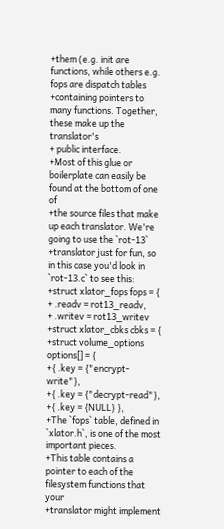+them (e.g. init are functions, while others e.g. fops are dispatch tables
+containing pointers to many functions. Together, these make up the translator's
+ public interface.
+Most of this glue or boilerplate can easily be found at the bottom of one of
+the source files that make up each translator. We're going to use the `rot-13`
+translator just for fun, so in this case you'd look in `rot-13.c` to see this:
+struct xlator_fops fops = {
+ .readv = rot13_readv,
+ .writev = rot13_writev
+struct xlator_cbks cbks = {
+struct volume_options options[] = {
+{ .key = {"encrypt-write"},
+{ .key = {"decrypt-read"},
+{ .key = {NULL} },
+The `fops` table, defined in `xlator.h`, is one of the most important pieces.
+This table contains a pointer to each of the filesystem functions that your
+translator might implement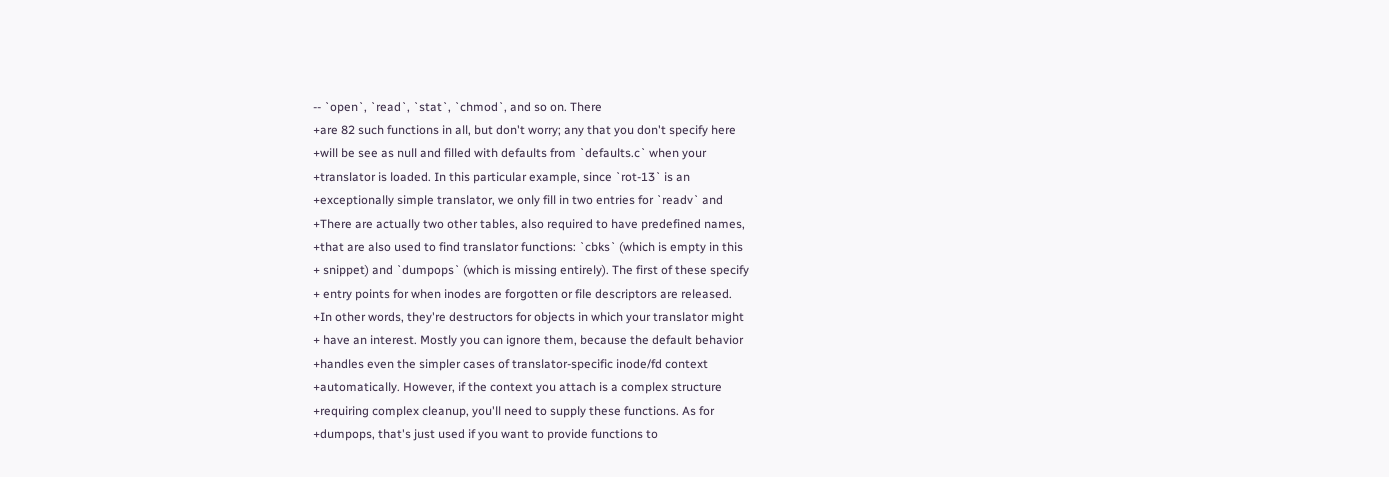-- `open`, `read`, `stat`, `chmod`, and so on. There
+are 82 such functions in all, but don't worry; any that you don't specify here
+will be see as null and filled with defaults from `defaults.c` when your
+translator is loaded. In this particular example, since `rot-13` is an
+exceptionally simple translator, we only fill in two entries for `readv` and
+There are actually two other tables, also required to have predefined names,
+that are also used to find translator functions: `cbks` (which is empty in this
+ snippet) and `dumpops` (which is missing entirely). The first of these specify
+ entry points for when inodes are forgotten or file descriptors are released.
+In other words, they're destructors for objects in which your translator might
+ have an interest. Mostly you can ignore them, because the default behavior
+handles even the simpler cases of translator-specific inode/fd context
+automatically. However, if the context you attach is a complex structure
+requiring complex cleanup, you'll need to supply these functions. As for
+dumpops, that's just used if you want to provide functions to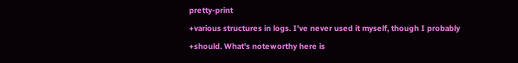pretty-print
+various structures in logs. I've never used it myself, though I probably
+should. What's noteworthy here is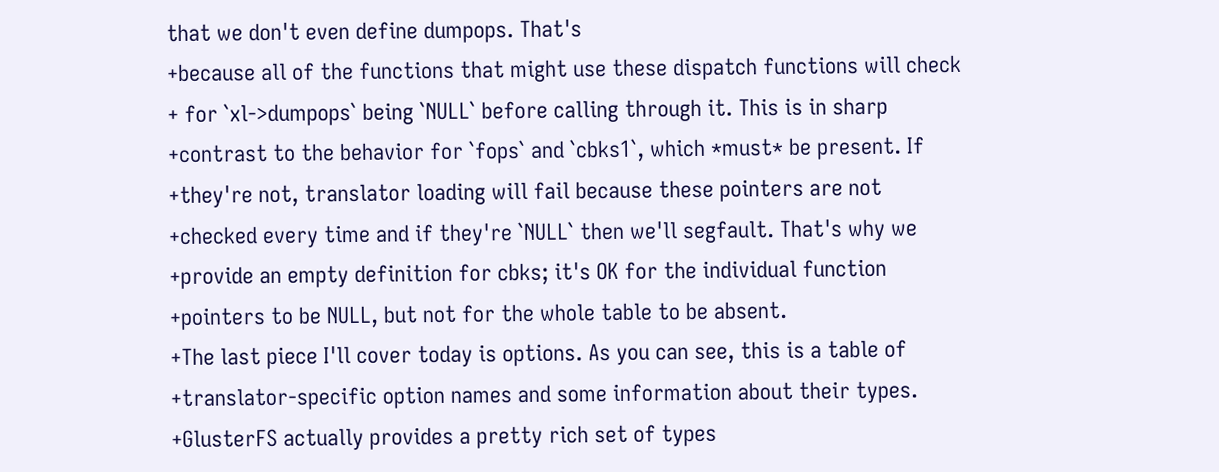that we don't even define dumpops. That's
+because all of the functions that might use these dispatch functions will check
+ for `xl->dumpops` being `NULL` before calling through it. This is in sharp
+contrast to the behavior for `fops` and `cbks1`, which *must* be present. If
+they're not, translator loading will fail because these pointers are not
+checked every time and if they're `NULL` then we'll segfault. That's why we
+provide an empty definition for cbks; it's OK for the individual function
+pointers to be NULL, but not for the whole table to be absent.
+The last piece I'll cover today is options. As you can see, this is a table of
+translator-specific option names and some information about their types.
+GlusterFS actually provides a pretty rich set of types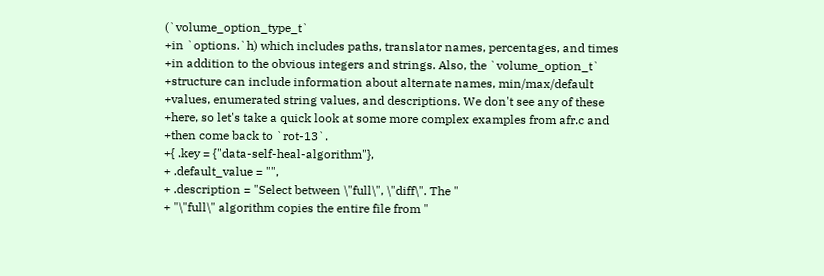(`volume_option_type_t`
+in `options.`h) which includes paths, translator names, percentages, and times
+in addition to the obvious integers and strings. Also, the `volume_option_t`
+structure can include information about alternate names, min/max/default
+values, enumerated string values, and descriptions. We don't see any of these
+here, so let's take a quick look at some more complex examples from afr.c and
+then come back to `rot-13`.
+{ .key = {"data-self-heal-algorithm"},
+ .default_value = "",
+ .description = "Select between \"full\", \"diff\". The "
+ "\"full\" algorithm copies the entire file from "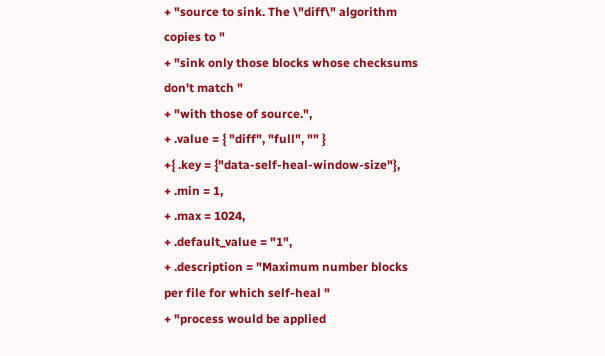+ "source to sink. The \"diff\" algorithm copies to "
+ "sink only those blocks whose checksums don't match "
+ "with those of source.",
+ .value = { "diff", "full", "" }
+{ .key = {"data-self-heal-window-size"},
+ .min = 1,
+ .max = 1024,
+ .default_value = "1",
+ .description = "Maximum number blocks per file for which self-heal "
+ "process would be applied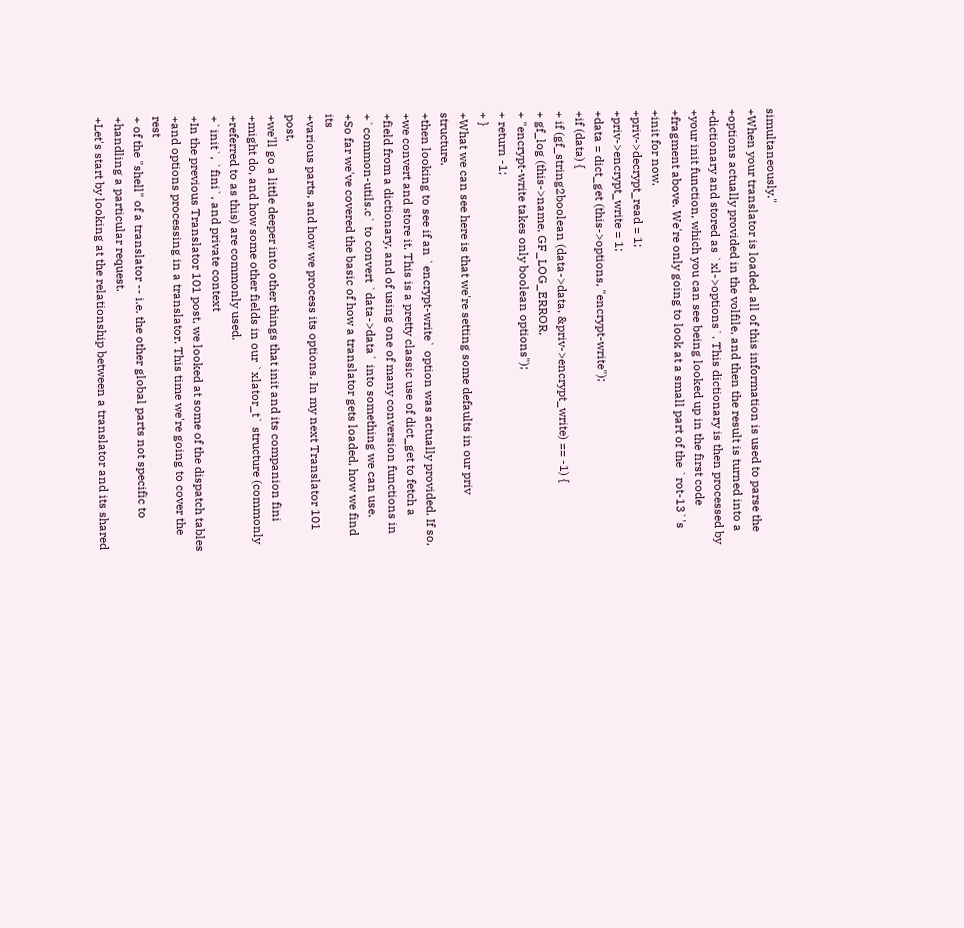simultaneously."
+When your translator is loaded, all of this information is used to parse the
+options actually provided in the volfile, and then the result is turned into a
+dictionary and stored as `xl->options`. This dictionary is then processed by
+your init function, which you can see being looked up in the first code
+fragment above. We're only going to look at a small part of the `rot-13`'s
+init for now.
+priv->decrypt_read = 1;
+priv->encrypt_write = 1;
+data = dict_get (this->options, "encrypt-write");
+if (data) {
+ if (gf_string2boolean (data->data, &priv->encrypt_write) == -1) {
+ gf_log (this->name, GF_LOG_ERROR,
+ "encrypt-write takes only boolean options");
+ return -1;
+ }
+What we can see here is that we're setting some defaults in our priv structure,
+then looking to see if an `encrypt-write` option was actually provided. If so,
+we convert and store it. This is a pretty classic use of dict_get to fetch a
+field from a dictionary, and of using one of many conversion functions in
+`common-utils.c` to convert `data->data` into something we can use.
+So far we've covered the basic of how a translator gets loaded, how we find its
+various parts, and how we process its options. In my next Translator 101 post,
+we'll go a little deeper into other things that init and its companion fini
+might do, and how some other fields in our `xlator_t` structure (commonly
+referred to as this) are commonly used.
+`init`, `fini`, and private context
+In the previous Translator 101 post, we looked at some of the dispatch tables
+and options processing in a translator. This time we're going to cover the rest
+ of the "shell" of a translator -- i.e. the other global parts not specific to
+handling a particular request.
+Let's start by looking at the relationship between a translator and its shared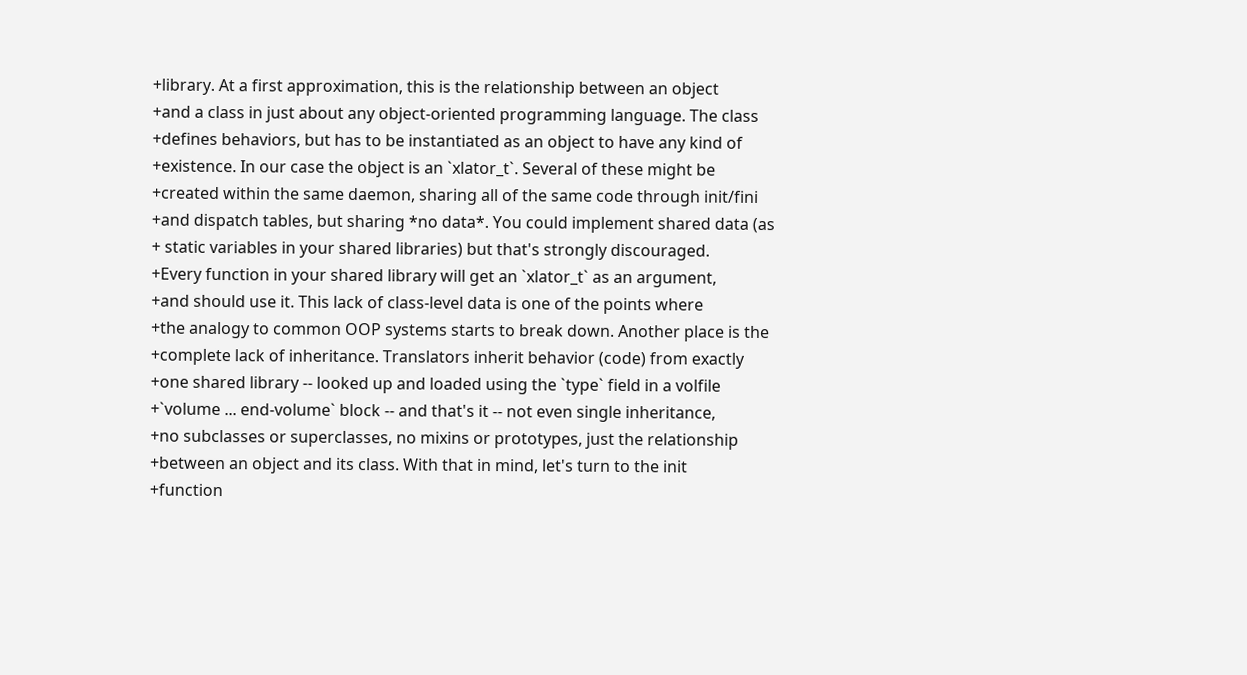+library. At a first approximation, this is the relationship between an object
+and a class in just about any object-oriented programming language. The class
+defines behaviors, but has to be instantiated as an object to have any kind of
+existence. In our case the object is an `xlator_t`. Several of these might be
+created within the same daemon, sharing all of the same code through init/fini
+and dispatch tables, but sharing *no data*. You could implement shared data (as
+ static variables in your shared libraries) but that's strongly discouraged.
+Every function in your shared library will get an `xlator_t` as an argument,
+and should use it. This lack of class-level data is one of the points where
+the analogy to common OOP systems starts to break down. Another place is the
+complete lack of inheritance. Translators inherit behavior (code) from exactly
+one shared library -- looked up and loaded using the `type` field in a volfile
+`volume ... end-volume` block -- and that's it -- not even single inheritance,
+no subclasses or superclasses, no mixins or prototypes, just the relationship
+between an object and its class. With that in mind, let's turn to the init
+function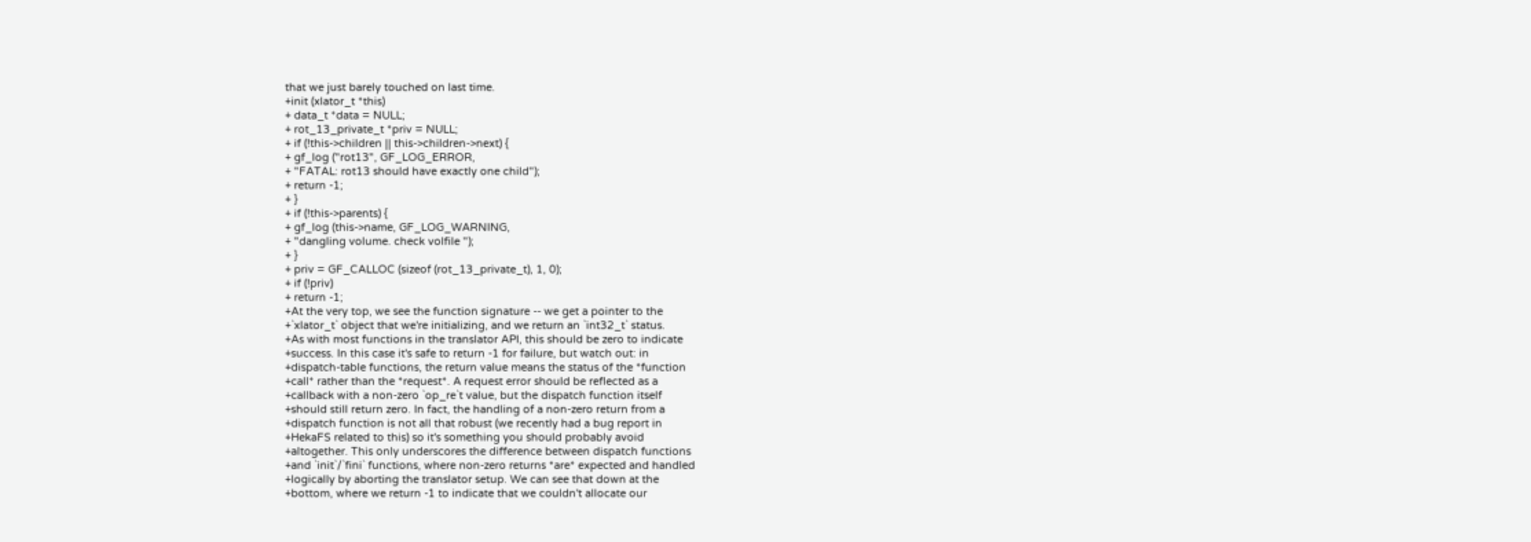that we just barely touched on last time.
+init (xlator_t *this)
+ data_t *data = NULL;
+ rot_13_private_t *priv = NULL;
+ if (!this->children || this->children->next) {
+ gf_log ("rot13", GF_LOG_ERROR,
+ "FATAL: rot13 should have exactly one child");
+ return -1;
+ }
+ if (!this->parents) {
+ gf_log (this->name, GF_LOG_WARNING,
+ "dangling volume. check volfile ");
+ }
+ priv = GF_CALLOC (sizeof (rot_13_private_t), 1, 0);
+ if (!priv)
+ return -1;
+At the very top, we see the function signature -- we get a pointer to the
+`xlator_t` object that we're initializing, and we return an `int32_t` status.
+As with most functions in the translator API, this should be zero to indicate
+success. In this case it's safe to return -1 for failure, but watch out: in
+dispatch-table functions, the return value means the status of the *function
+call* rather than the *request*. A request error should be reflected as a
+callback with a non-zero `op_re`t value, but the dispatch function itself
+should still return zero. In fact, the handling of a non-zero return from a
+dispatch function is not all that robust (we recently had a bug report in
+HekaFS related to this) so it's something you should probably avoid
+altogether. This only underscores the difference between dispatch functions
+and `init`/`fini` functions, where non-zero returns *are* expected and handled
+logically by aborting the translator setup. We can see that down at the
+bottom, where we return -1 to indicate that we couldn't allocate our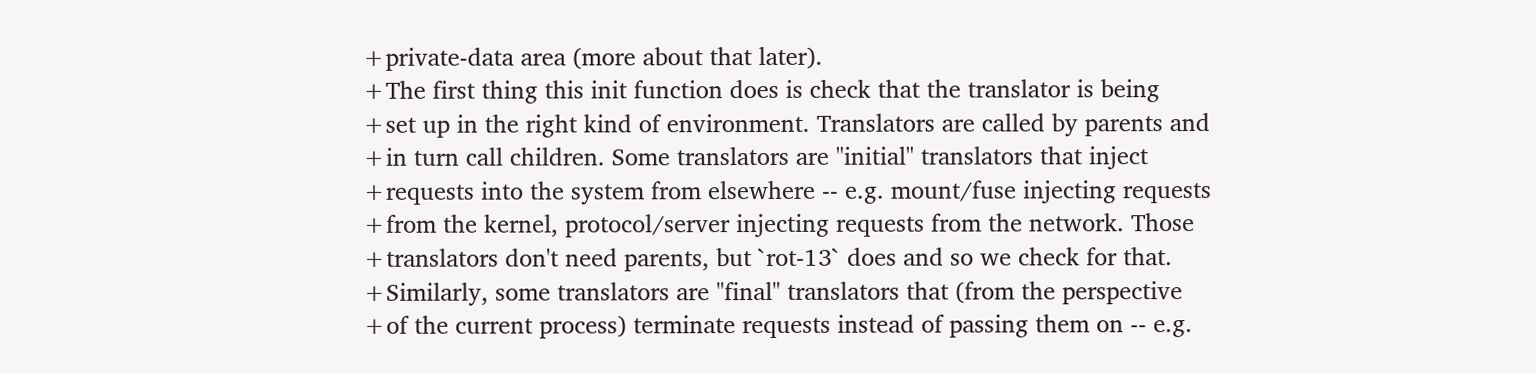+private-data area (more about that later).
+The first thing this init function does is check that the translator is being
+set up in the right kind of environment. Translators are called by parents and
+in turn call children. Some translators are "initial" translators that inject
+requests into the system from elsewhere -- e.g. mount/fuse injecting requests
+from the kernel, protocol/server injecting requests from the network. Those
+translators don't need parents, but `rot-13` does and so we check for that.
+Similarly, some translators are "final" translators that (from the perspective
+of the current process) terminate requests instead of passing them on -- e.g.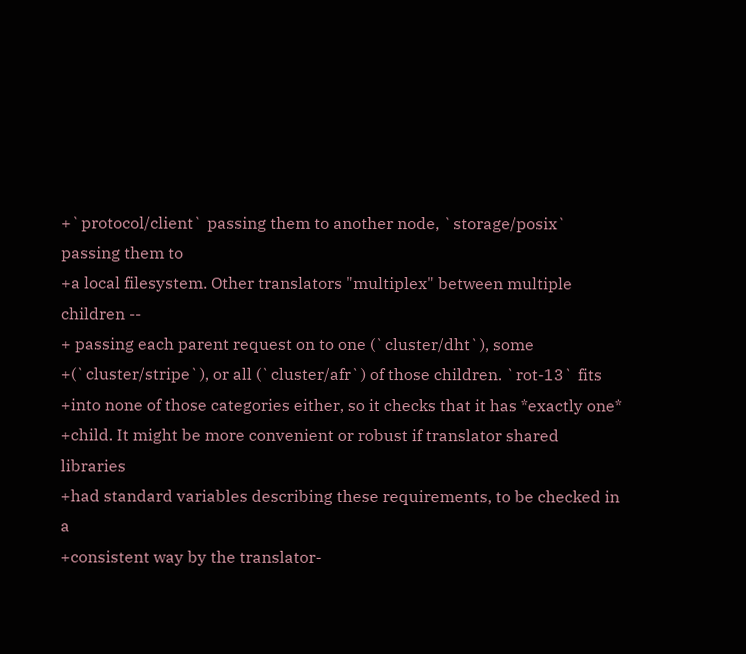+`protocol/client` passing them to another node, `storage/posix` passing them to
+a local filesystem. Other translators "multiplex" between multiple children --
+ passing each parent request on to one (`cluster/dht`), some
+(`cluster/stripe`), or all (`cluster/afr`) of those children. `rot-13` fits
+into none of those categories either, so it checks that it has *exactly one*
+child. It might be more convenient or robust if translator shared libraries
+had standard variables describing these requirements, to be checked in a
+consistent way by the translator-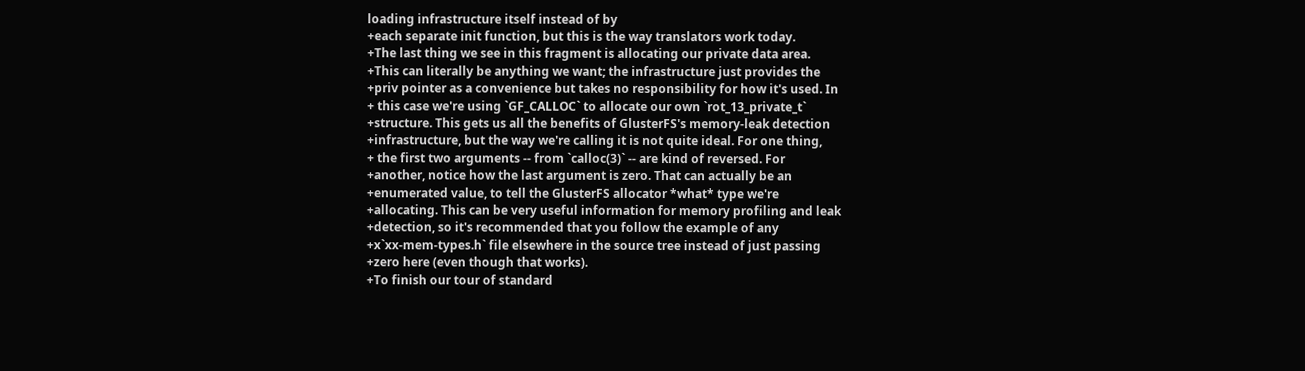loading infrastructure itself instead of by
+each separate init function, but this is the way translators work today.
+The last thing we see in this fragment is allocating our private data area.
+This can literally be anything we want; the infrastructure just provides the
+priv pointer as a convenience but takes no responsibility for how it's used. In
+ this case we're using `GF_CALLOC` to allocate our own `rot_13_private_t`
+structure. This gets us all the benefits of GlusterFS's memory-leak detection
+infrastructure, but the way we're calling it is not quite ideal. For one thing,
+ the first two arguments -- from `calloc(3)` -- are kind of reversed. For
+another, notice how the last argument is zero. That can actually be an
+enumerated value, to tell the GlusterFS allocator *what* type we're
+allocating. This can be very useful information for memory profiling and leak
+detection, so it's recommended that you follow the example of any
+x`xx-mem-types.h` file elsewhere in the source tree instead of just passing
+zero here (even though that works).
+To finish our tour of standard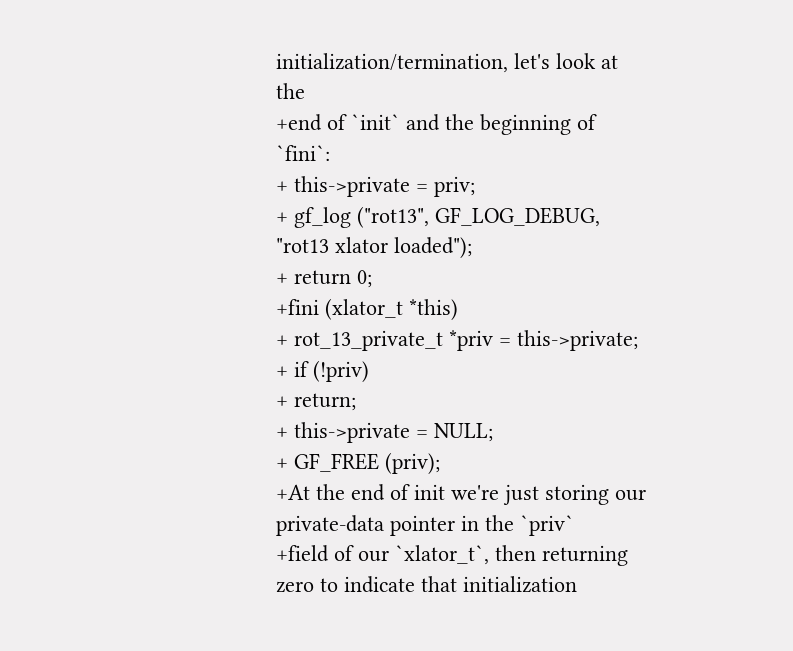initialization/termination, let's look at the
+end of `init` and the beginning of `fini`:
+ this->private = priv;
+ gf_log ("rot13", GF_LOG_DEBUG, "rot13 xlator loaded");
+ return 0;
+fini (xlator_t *this)
+ rot_13_private_t *priv = this->private;
+ if (!priv)
+ return;
+ this->private = NULL;
+ GF_FREE (priv);
+At the end of init we're just storing our private-data pointer in the `priv`
+field of our `xlator_t`, then returning zero to indicate that initialization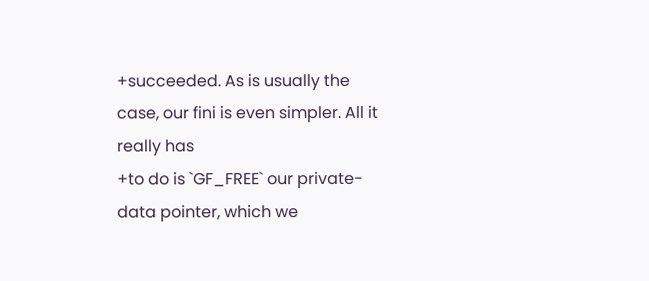+succeeded. As is usually the case, our fini is even simpler. All it really has
+to do is `GF_FREE` our private-data pointer, which we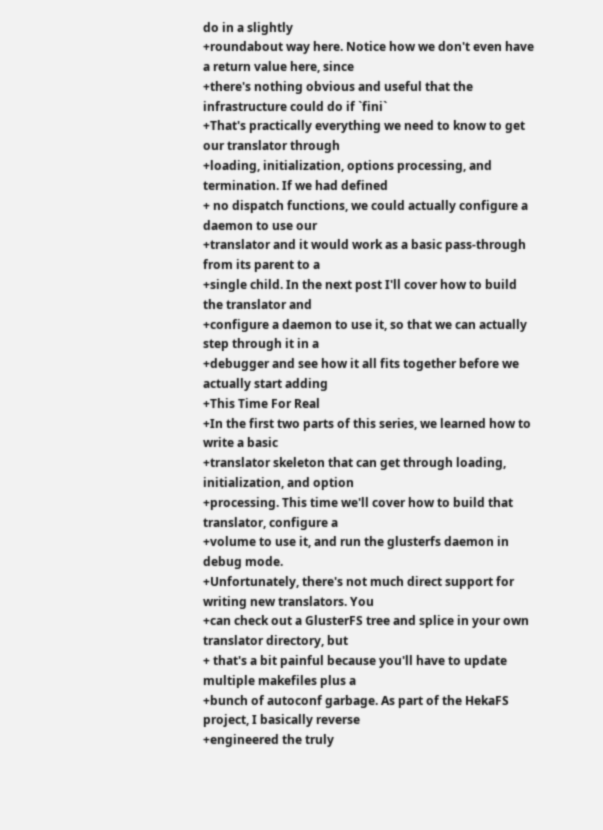do in a slightly
+roundabout way here. Notice how we don't even have a return value here, since
+there's nothing obvious and useful that the infrastructure could do if `fini`
+That's practically everything we need to know to get our translator through
+loading, initialization, options processing, and termination. If we had defined
+ no dispatch functions, we could actually configure a daemon to use our
+translator and it would work as a basic pass-through from its parent to a
+single child. In the next post I'll cover how to build the translator and
+configure a daemon to use it, so that we can actually step through it in a
+debugger and see how it all fits together before we actually start adding
+This Time For Real
+In the first two parts of this series, we learned how to write a basic
+translator skeleton that can get through loading, initialization, and option
+processing. This time we'll cover how to build that translator, configure a
+volume to use it, and run the glusterfs daemon in debug mode.
+Unfortunately, there's not much direct support for writing new translators. You
+can check out a GlusterFS tree and splice in your own translator directory, but
+ that's a bit painful because you'll have to update multiple makefiles plus a
+bunch of autoconf garbage. As part of the HekaFS project, I basically reverse
+engineered the truly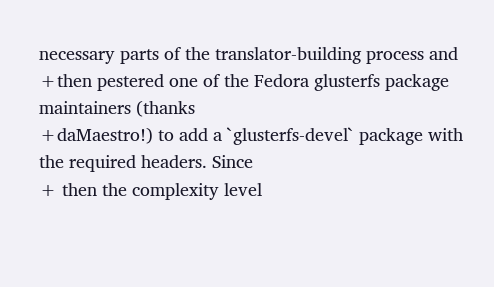necessary parts of the translator-building process and
+then pestered one of the Fedora glusterfs package maintainers (thanks
+daMaestro!) to add a `glusterfs-devel` package with the required headers. Since
+ then the complexity level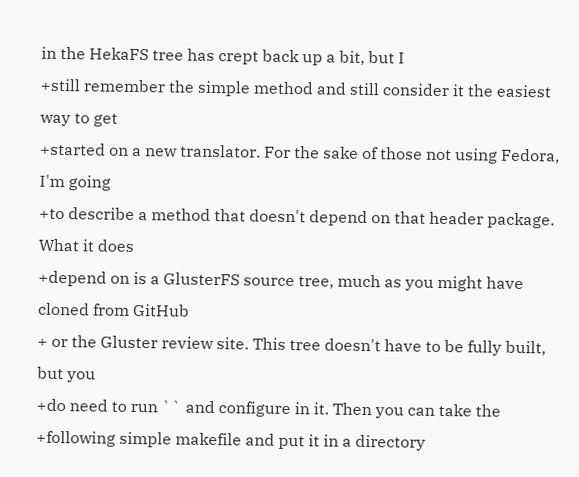in the HekaFS tree has crept back up a bit, but I
+still remember the simple method and still consider it the easiest way to get
+started on a new translator. For the sake of those not using Fedora, I'm going
+to describe a method that doesn't depend on that header package. What it does
+depend on is a GlusterFS source tree, much as you might have cloned from GitHub
+ or the Gluster review site. This tree doesn't have to be fully built, but you
+do need to run `` and configure in it. Then you can take the
+following simple makefile and put it in a directory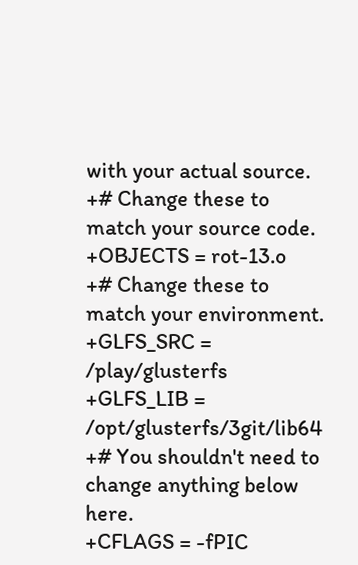with your actual source.
+# Change these to match your source code.
+OBJECTS = rot-13.o
+# Change these to match your environment.
+GLFS_SRC = /play/glusterfs
+GLFS_LIB = /opt/glusterfs/3git/lib64
+# You shouldn't need to change anything below here.
+CFLAGS = -fPIC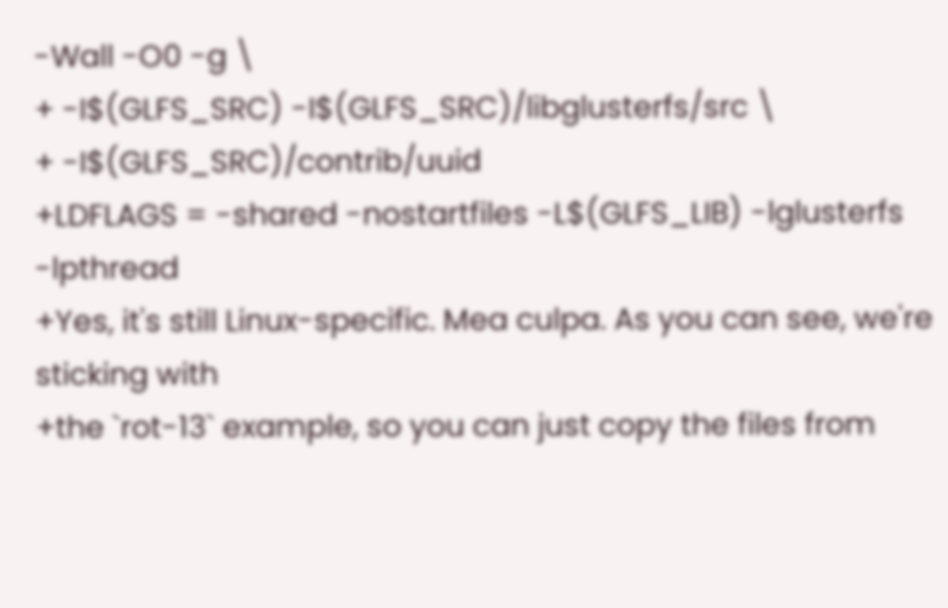-Wall -O0 -g \
+ -I$(GLFS_SRC) -I$(GLFS_SRC)/libglusterfs/src \
+ -I$(GLFS_SRC)/contrib/uuid
+LDFLAGS = -shared -nostartfiles -L$(GLFS_LIB) -lglusterfs -lpthread
+Yes, it's still Linux-specific. Mea culpa. As you can see, we're sticking with
+the `rot-13` example, so you can just copy the files from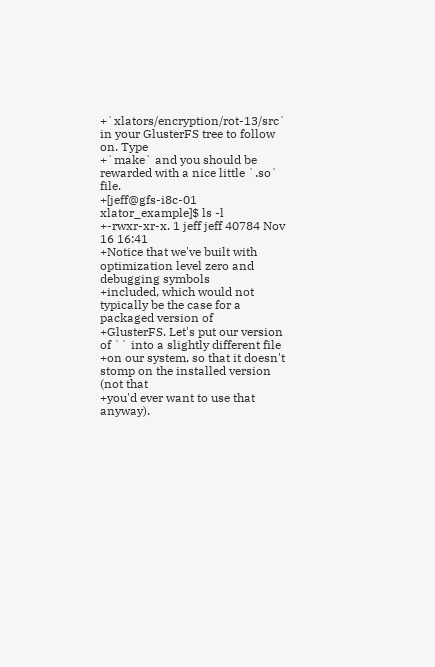+`xlators/encryption/rot-13/src` in your GlusterFS tree to follow on. Type
+`make` and you should be rewarded with a nice little `.so` file.
+[jeff@gfs-i8c-01 xlator_example]$ ls -l
+-rwxr-xr-x. 1 jeff jeff 40784 Nov 16 16:41
+Notice that we've built with optimization level zero and debugging symbols
+included, which would not typically be the case for a packaged version of
+GlusterFS. Let's put our version of `` into a slightly different file
+on our system, so that it doesn't stomp on the installed version (not that
+you'd ever want to use that anyway).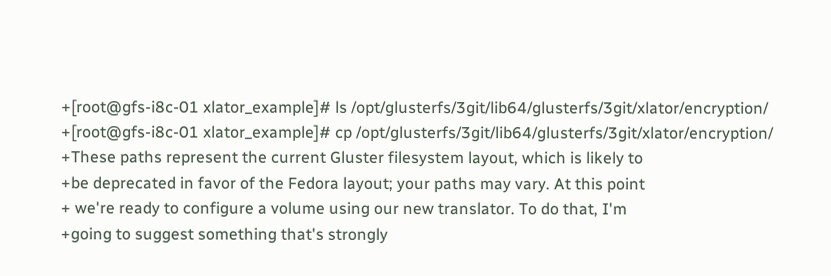+[root@gfs-i8c-01 xlator_example]# ls /opt/glusterfs/3git/lib64/glusterfs/3git/xlator/encryption/
+[root@gfs-i8c-01 xlator_example]# cp /opt/glusterfs/3git/lib64/glusterfs/3git/xlator/encryption/
+These paths represent the current Gluster filesystem layout, which is likely to
+be deprecated in favor of the Fedora layout; your paths may vary. At this point
+ we're ready to configure a volume using our new translator. To do that, I'm
+going to suggest something that's strongly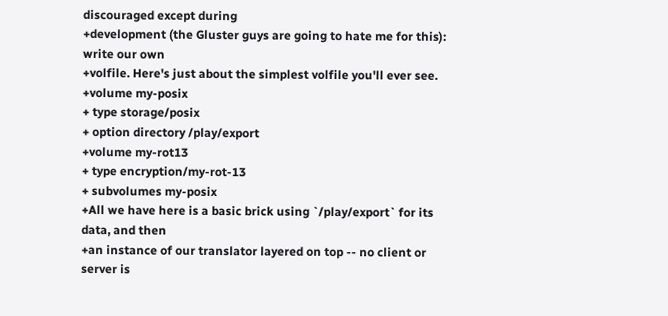discouraged except during
+development (the Gluster guys are going to hate me for this): write our own
+volfile. Here's just about the simplest volfile you'll ever see.
+volume my-posix
+ type storage/posix
+ option directory /play/export
+volume my-rot13
+ type encryption/my-rot-13
+ subvolumes my-posix
+All we have here is a basic brick using `/play/export` for its data, and then
+an instance of our translator layered on top -- no client or server is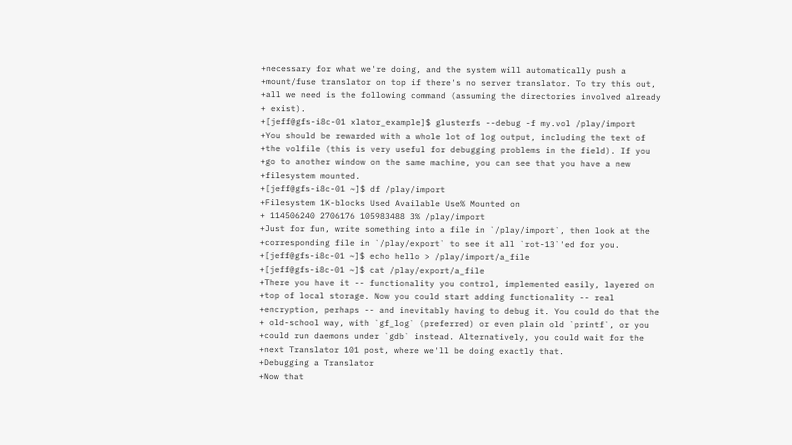+necessary for what we're doing, and the system will automatically push a
+mount/fuse translator on top if there's no server translator. To try this out,
+all we need is the following command (assuming the directories involved already
+ exist).
+[jeff@gfs-i8c-01 xlator_example]$ glusterfs --debug -f my.vol /play/import
+You should be rewarded with a whole lot of log output, including the text of
+the volfile (this is very useful for debugging problems in the field). If you
+go to another window on the same machine, you can see that you have a new
+filesystem mounted.
+[jeff@gfs-i8c-01 ~]$ df /play/import
+Filesystem 1K-blocks Used Available Use% Mounted on
+ 114506240 2706176 105983488 3% /play/import
+Just for fun, write something into a file in `/play/import`, then look at the
+corresponding file in `/play/export` to see it all `rot-13`'ed for you.
+[jeff@gfs-i8c-01 ~]$ echo hello > /play/import/a_file
+[jeff@gfs-i8c-01 ~]$ cat /play/export/a_file
+There you have it -- functionality you control, implemented easily, layered on
+top of local storage. Now you could start adding functionality -- real
+encryption, perhaps -- and inevitably having to debug it. You could do that the
+ old-school way, with `gf_log` (preferred) or even plain old `printf`, or you
+could run daemons under `gdb` instead. Alternatively, you could wait for the
+next Translator 101 post, where we'll be doing exactly that.
+Debugging a Translator
+Now that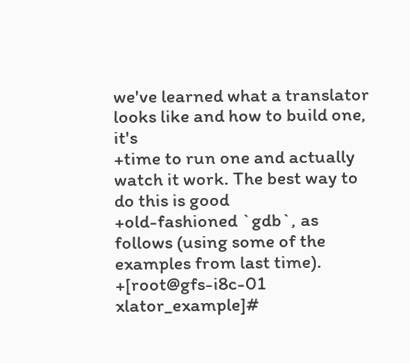we've learned what a translator looks like and how to build one, it's
+time to run one and actually watch it work. The best way to do this is good
+old-fashioned `gdb`, as follows (using some of the examples from last time).
+[root@gfs-i8c-01 xlator_example]#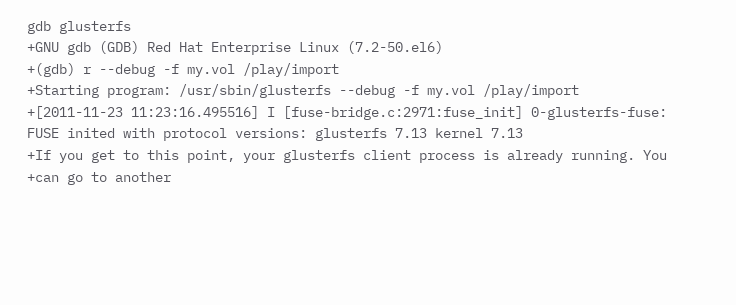gdb glusterfs
+GNU gdb (GDB) Red Hat Enterprise Linux (7.2-50.el6)
+(gdb) r --debug -f my.vol /play/import
+Starting program: /usr/sbin/glusterfs --debug -f my.vol /play/import
+[2011-11-23 11:23:16.495516] I [fuse-bridge.c:2971:fuse_init] 0-glusterfs-fuse: FUSE inited with protocol versions: glusterfs 7.13 kernel 7.13
+If you get to this point, your glusterfs client process is already running. You
+can go to another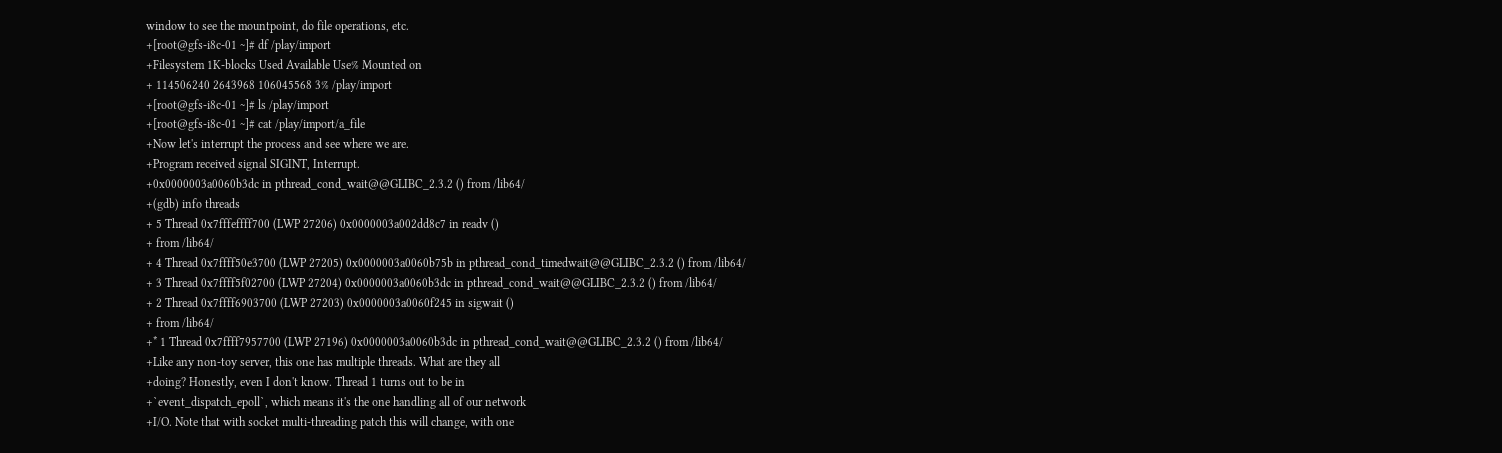window to see the mountpoint, do file operations, etc.
+[root@gfs-i8c-01 ~]# df /play/import
+Filesystem 1K-blocks Used Available Use% Mounted on
+ 114506240 2643968 106045568 3% /play/import
+[root@gfs-i8c-01 ~]# ls /play/import
+[root@gfs-i8c-01 ~]# cat /play/import/a_file
+Now let's interrupt the process and see where we are.
+Program received signal SIGINT, Interrupt.
+0x0000003a0060b3dc in pthread_cond_wait@@GLIBC_2.3.2 () from /lib64/
+(gdb) info threads
+ 5 Thread 0x7fffeffff700 (LWP 27206) 0x0000003a002dd8c7 in readv ()
+ from /lib64/
+ 4 Thread 0x7ffff50e3700 (LWP 27205) 0x0000003a0060b75b in pthread_cond_timedwait@@GLIBC_2.3.2 () from /lib64/
+ 3 Thread 0x7ffff5f02700 (LWP 27204) 0x0000003a0060b3dc in pthread_cond_wait@@GLIBC_2.3.2 () from /lib64/
+ 2 Thread 0x7ffff6903700 (LWP 27203) 0x0000003a0060f245 in sigwait ()
+ from /lib64/
+* 1 Thread 0x7ffff7957700 (LWP 27196) 0x0000003a0060b3dc in pthread_cond_wait@@GLIBC_2.3.2 () from /lib64/
+Like any non-toy server, this one has multiple threads. What are they all
+doing? Honestly, even I don't know. Thread 1 turns out to be in
+`event_dispatch_epoll`, which means it's the one handling all of our network
+I/O. Note that with socket multi-threading patch this will change, with one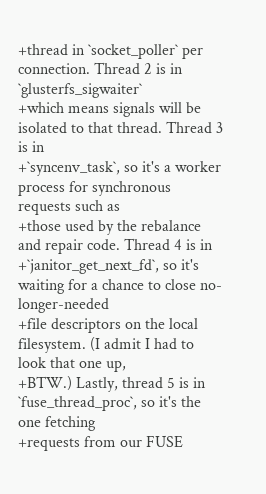+thread in `socket_poller` per connection. Thread 2 is in `glusterfs_sigwaiter`
+which means signals will be isolated to that thread. Thread 3 is in
+`syncenv_task`, so it's a worker process for synchronous requests such as
+those used by the rebalance and repair code. Thread 4 is in
+`janitor_get_next_fd`, so it's waiting for a chance to close no-longer-needed
+file descriptors on the local filesystem. (I admit I had to look that one up,
+BTW.) Lastly, thread 5 is in `fuse_thread_proc`, so it's the one fetching
+requests from our FUSE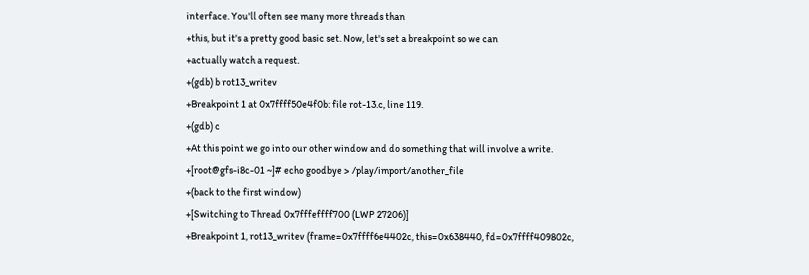interface. You'll often see many more threads than
+this, but it's a pretty good basic set. Now, let's set a breakpoint so we can
+actually watch a request.
+(gdb) b rot13_writev
+Breakpoint 1 at 0x7ffff50e4f0b: file rot-13.c, line 119.
+(gdb) c
+At this point we go into our other window and do something that will involve a write.
+[root@gfs-i8c-01 ~]# echo goodbye > /play/import/another_file
+(back to the first window)
+[Switching to Thread 0x7fffeffff700 (LWP 27206)]
+Breakpoint 1, rot13_writev (frame=0x7ffff6e4402c, this=0x638440, fd=0x7ffff409802c,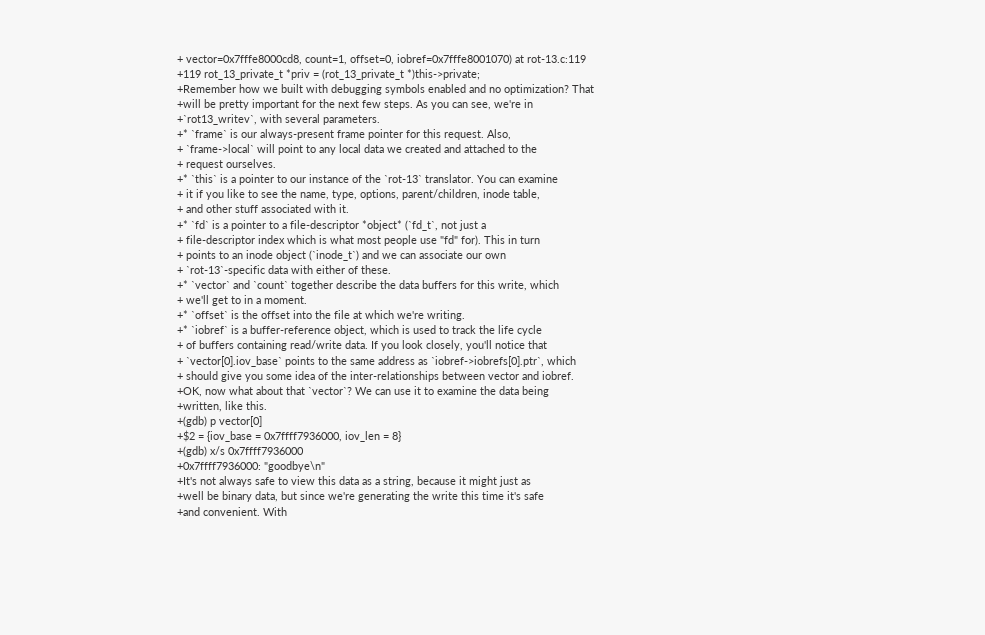+ vector=0x7fffe8000cd8, count=1, offset=0, iobref=0x7fffe8001070) at rot-13.c:119
+119 rot_13_private_t *priv = (rot_13_private_t *)this->private;
+Remember how we built with debugging symbols enabled and no optimization? That
+will be pretty important for the next few steps. As you can see, we're in
+`rot13_writev`, with several parameters.
+* `frame` is our always-present frame pointer for this request. Also,
+ `frame->local` will point to any local data we created and attached to the
+ request ourselves.
+* `this` is a pointer to our instance of the `rot-13` translator. You can examine
+ it if you like to see the name, type, options, parent/children, inode table,
+ and other stuff associated with it.
+* `fd` is a pointer to a file-descriptor *object* (`fd_t`, not just a
+ file-descriptor index which is what most people use "fd" for). This in turn
+ points to an inode object (`inode_t`) and we can associate our own
+ `rot-13`-specific data with either of these.
+* `vector` and `count` together describe the data buffers for this write, which
+ we'll get to in a moment.
+* `offset` is the offset into the file at which we're writing.
+* `iobref` is a buffer-reference object, which is used to track the life cycle
+ of buffers containing read/write data. If you look closely, you'll notice that
+ `vector[0].iov_base` points to the same address as `iobref->iobrefs[0].ptr`, which
+ should give you some idea of the inter-relationships between vector and iobref.
+OK, now what about that `vector`? We can use it to examine the data being
+written, like this.
+(gdb) p vector[0]
+$2 = {iov_base = 0x7ffff7936000, iov_len = 8}
+(gdb) x/s 0x7ffff7936000
+0x7ffff7936000: "goodbye\n"
+It's not always safe to view this data as a string, because it might just as
+well be binary data, but since we're generating the write this time it's safe
+and convenient. With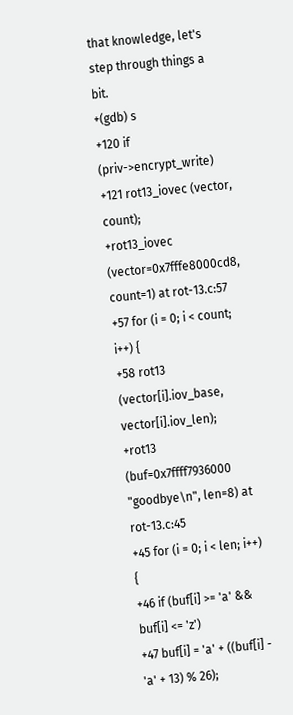that knowledge, let's step through things a bit.
+(gdb) s
+120 if (priv->encrypt_write)
+121 rot13_iovec (vector, count);
+rot13_iovec (vector=0x7fffe8000cd8, count=1) at rot-13.c:57
+57 for (i = 0; i < count; i++) {
+58 rot13 (vector[i].iov_base, vector[i].iov_len);
+rot13 (buf=0x7ffff7936000 "goodbye\n", len=8) at rot-13.c:45
+45 for (i = 0; i < len; i++) {
+46 if (buf[i] >= 'a' && buf[i] <= 'z')
+47 buf[i] = 'a' + ((buf[i] - 'a' + 13) % 26);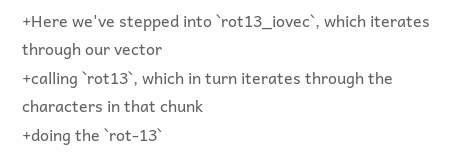+Here we've stepped into `rot13_iovec`, which iterates through our vector
+calling `rot13`, which in turn iterates through the characters in that chunk
+doing the `rot-13`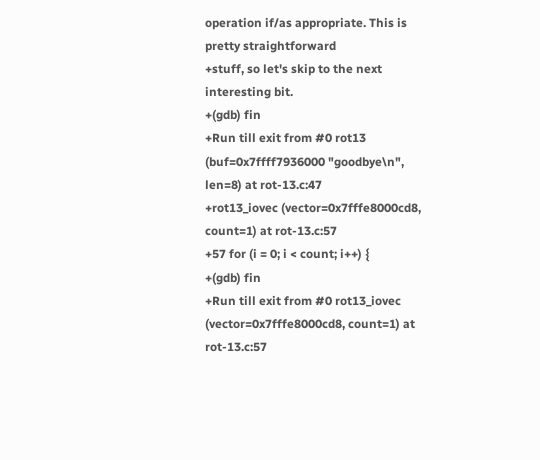operation if/as appropriate. This is pretty straightforward
+stuff, so let's skip to the next interesting bit.
+(gdb) fin
+Run till exit from #0 rot13 (buf=0x7ffff7936000 "goodbye\n", len=8) at rot-13.c:47
+rot13_iovec (vector=0x7fffe8000cd8, count=1) at rot-13.c:57
+57 for (i = 0; i < count; i++) {
+(gdb) fin
+Run till exit from #0 rot13_iovec (vector=0x7fffe8000cd8, count=1) at rot-13.c:57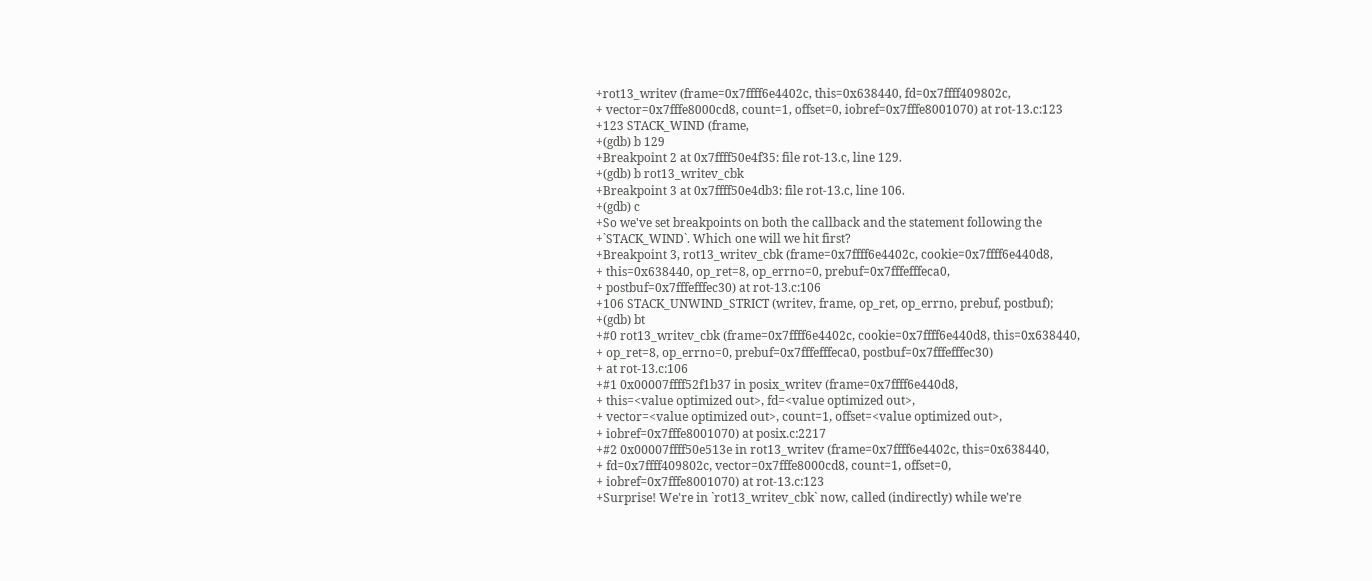+rot13_writev (frame=0x7ffff6e4402c, this=0x638440, fd=0x7ffff409802c,
+ vector=0x7fffe8000cd8, count=1, offset=0, iobref=0x7fffe8001070) at rot-13.c:123
+123 STACK_WIND (frame,
+(gdb) b 129
+Breakpoint 2 at 0x7ffff50e4f35: file rot-13.c, line 129.
+(gdb) b rot13_writev_cbk
+Breakpoint 3 at 0x7ffff50e4db3: file rot-13.c, line 106.
+(gdb) c
+So we've set breakpoints on both the callback and the statement following the
+`STACK_WIND`. Which one will we hit first?
+Breakpoint 3, rot13_writev_cbk (frame=0x7ffff6e4402c, cookie=0x7ffff6e440d8,
+ this=0x638440, op_ret=8, op_errno=0, prebuf=0x7fffefffeca0,
+ postbuf=0x7fffefffec30) at rot-13.c:106
+106 STACK_UNWIND_STRICT (writev, frame, op_ret, op_errno, prebuf, postbuf);
+(gdb) bt
+#0 rot13_writev_cbk (frame=0x7ffff6e4402c, cookie=0x7ffff6e440d8, this=0x638440,
+ op_ret=8, op_errno=0, prebuf=0x7fffefffeca0, postbuf=0x7fffefffec30)
+ at rot-13.c:106
+#1 0x00007ffff52f1b37 in posix_writev (frame=0x7ffff6e440d8,
+ this=<value optimized out>, fd=<value optimized out>,
+ vector=<value optimized out>, count=1, offset=<value optimized out>,
+ iobref=0x7fffe8001070) at posix.c:2217
+#2 0x00007ffff50e513e in rot13_writev (frame=0x7ffff6e4402c, this=0x638440,
+ fd=0x7ffff409802c, vector=0x7fffe8000cd8, count=1, offset=0,
+ iobref=0x7fffe8001070) at rot-13.c:123
+Surprise! We're in `rot13_writev_cbk` now, called (indirectly) while we're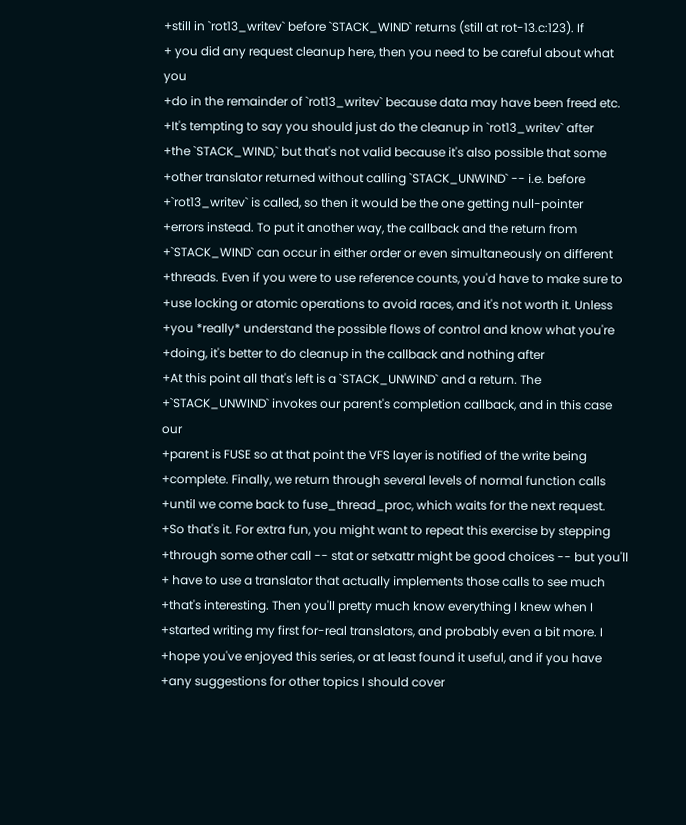+still in `rot13_writev` before `STACK_WIND` returns (still at rot-13.c:123). If
+ you did any request cleanup here, then you need to be careful about what you
+do in the remainder of `rot13_writev` because data may have been freed etc.
+It's tempting to say you should just do the cleanup in `rot13_writev` after
+the `STACK_WIND,` but that's not valid because it's also possible that some
+other translator returned without calling `STACK_UNWIND` -- i.e. before
+`rot13_writev` is called, so then it would be the one getting null-pointer
+errors instead. To put it another way, the callback and the return from
+`STACK_WIND` can occur in either order or even simultaneously on different
+threads. Even if you were to use reference counts, you'd have to make sure to
+use locking or atomic operations to avoid races, and it's not worth it. Unless
+you *really* understand the possible flows of control and know what you're
+doing, it's better to do cleanup in the callback and nothing after
+At this point all that's left is a `STACK_UNWIND` and a return. The
+`STACK_UNWIND` invokes our parent's completion callback, and in this case our
+parent is FUSE so at that point the VFS layer is notified of the write being
+complete. Finally, we return through several levels of normal function calls
+until we come back to fuse_thread_proc, which waits for the next request.
+So that's it. For extra fun, you might want to repeat this exercise by stepping
+through some other call -- stat or setxattr might be good choices -- but you'll
+ have to use a translator that actually implements those calls to see much
+that's interesting. Then you'll pretty much know everything I knew when I
+started writing my first for-real translators, and probably even a bit more. I
+hope you've enjoyed this series, or at least found it useful, and if you have
+any suggestions for other topics I should cover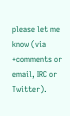please let me know (via
+comments or email, IRC or Twitter).